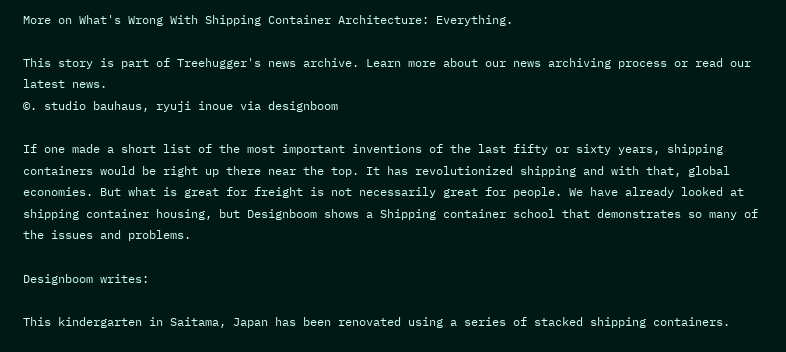More on What's Wrong With Shipping Container Architecture: Everything.

This story is part of Treehugger's news archive. Learn more about our news archiving process or read our latest news.
©. studio bauhaus, ryuji inoue via designboom

If one made a short list of the most important inventions of the last fifty or sixty years, shipping containers would be right up there near the top. It has revolutionized shipping and with that, global economies. But what is great for freight is not necessarily great for people. We have already looked at shipping container housing, but Designboom shows a Shipping container school that demonstrates so many of the issues and problems.

Designboom writes:

This kindergarten in Saitama, Japan has been renovated using a series of stacked shipping containers.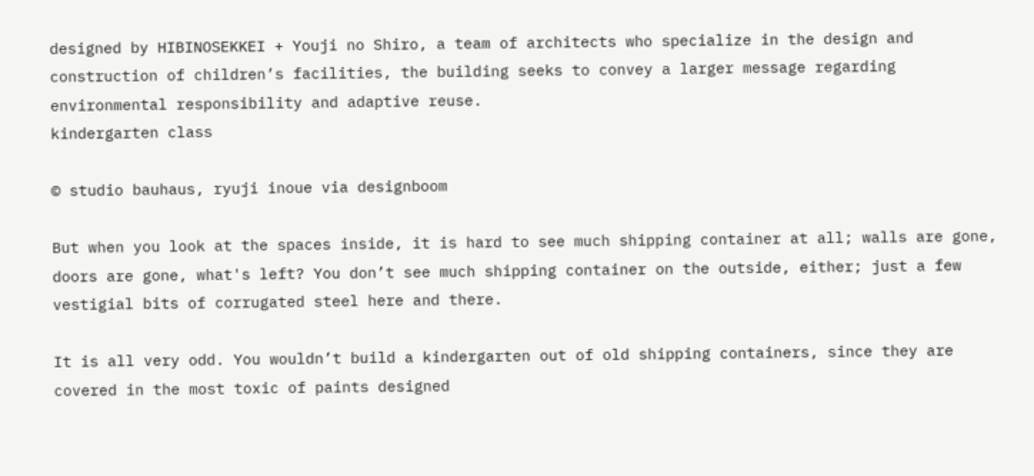designed by HIBINOSEKKEI + Youji no Shiro, a team of architects who specialize in the design and construction of children’s facilities, the building seeks to convey a larger message regarding environmental responsibility and adaptive reuse.
kindergarten class

© studio bauhaus, ryuji inoue via designboom

But when you look at the spaces inside, it is hard to see much shipping container at all; walls are gone, doors are gone, what's left? You don’t see much shipping container on the outside, either; just a few vestigial bits of corrugated steel here and there.

It is all very odd. You wouldn’t build a kindergarten out of old shipping containers, since they are covered in the most toxic of paints designed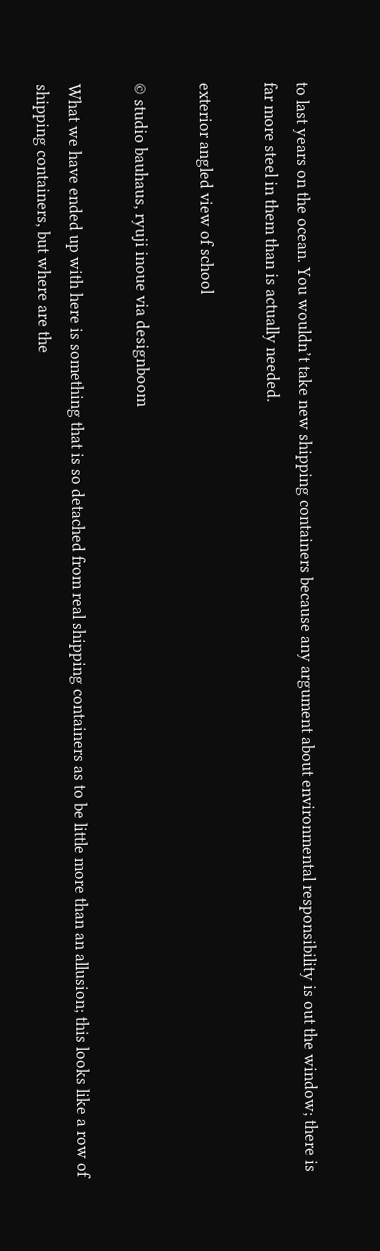to last years on the ocean. You wouldn’t take new shipping containers because any argument about environmental responsibility is out the window; there is far more steel in them than is actually needed.

exterior angled view of school

© studio bauhaus, ryuji inoue via designboom

What we have ended up with here is something that is so detached from real shipping containers as to be little more than an allusion; this looks like a row of shipping containers, but where are the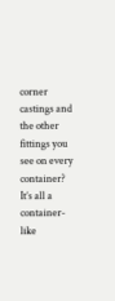corner castings and the other fittings you see on every container? It’s all a container-like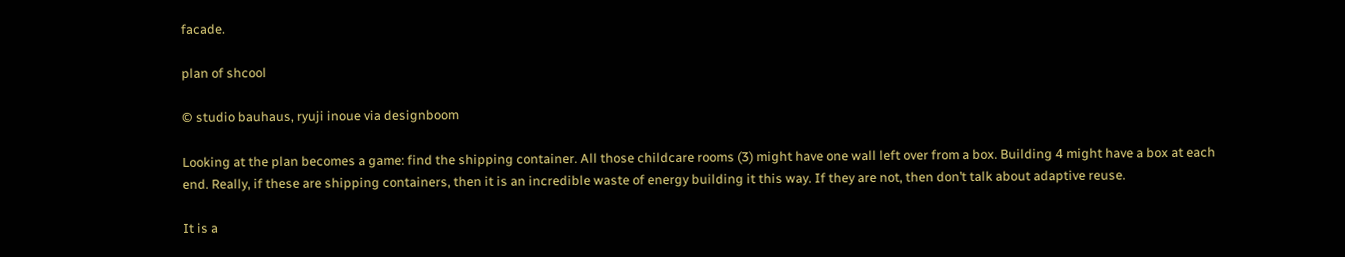facade.

plan of shcool

© studio bauhaus, ryuji inoue via designboom

Looking at the plan becomes a game: find the shipping container. All those childcare rooms (3) might have one wall left over from a box. Building 4 might have a box at each end. Really, if these are shipping containers, then it is an incredible waste of energy building it this way. If they are not, then don’t talk about adaptive reuse.

It is a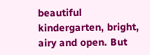beautiful kindergarten, bright, airy and open. But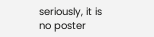seriously, it is no poster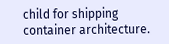child for shipping container architecture.